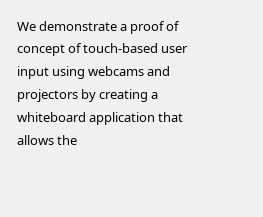We demonstrate a proof of concept of touch-based user input using webcams and projectors by creating a whiteboard application that allows the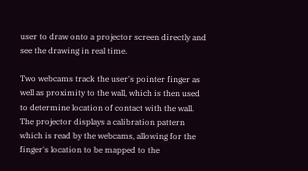user to draw onto a projector screen directly and see the drawing in real time.

Two webcams track the user's pointer finger as well as proximity to the wall, which is then used to determine location of contact with the wall. The projector displays a calibration pattern which is read by the webcams, allowing for the finger's location to be mapped to the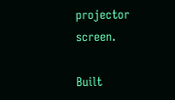projector screen.

Built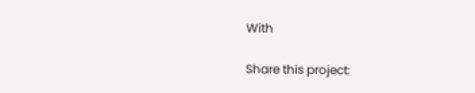With

Share this project: